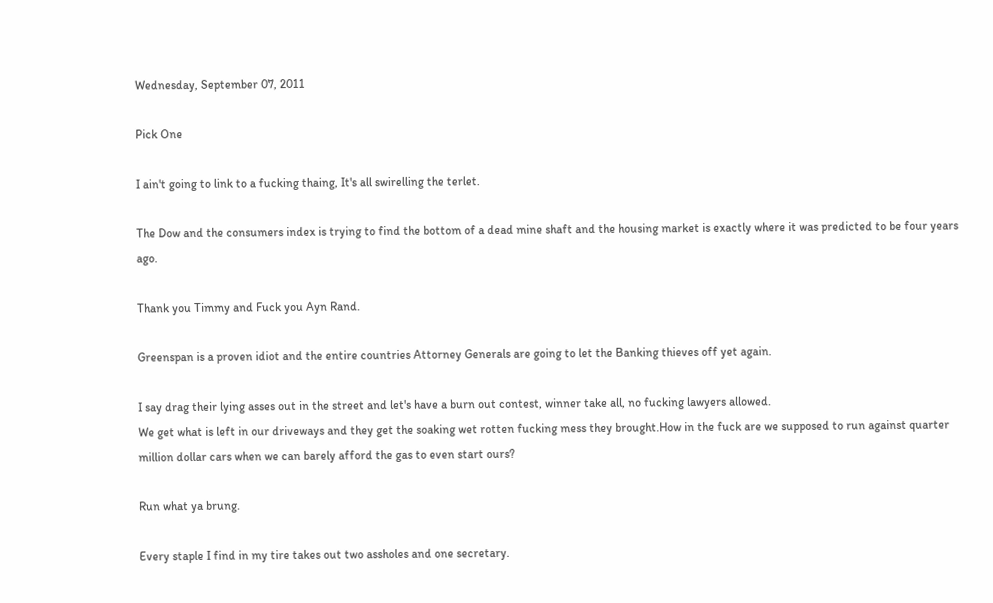Wednesday, September 07, 2011

Pick One

I ain't going to link to a fucking thaing, It's all swirelling the terlet.

The Dow and the consumers index is trying to find the bottom of a dead mine shaft and the housing market is exactly where it was predicted to be four years ago.

Thank you Timmy and Fuck you Ayn Rand.

Greenspan is a proven idiot and the entire countries Attorney Generals are going to let the Banking thieves off yet again.

I say drag their lying asses out in the street and let's have a burn out contest, winner take all, no fucking lawyers allowed.
We get what is left in our driveways and they get the soaking wet rotten fucking mess they brought.How in the fuck are we supposed to run against quarter million dollar cars when we can barely afford the gas to even start ours?

Run what ya brung.

Every staple I find in my tire takes out two assholes and one secretary.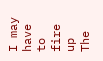I may have to fire up The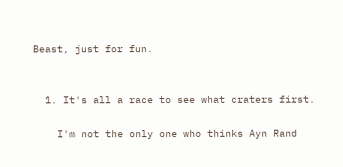Beast, just for fun.


  1. It's all a race to see what craters first.

    I'm not the only one who thinks Ayn Rand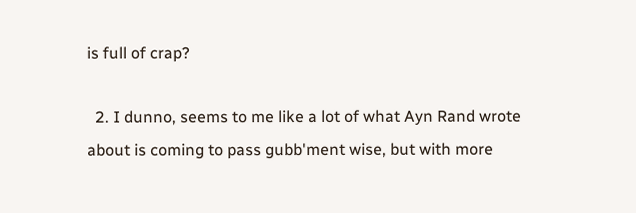is full of crap?

  2. I dunno, seems to me like a lot of what Ayn Rand wrote about is coming to pass gubb'ment wise, but with more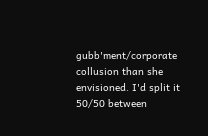gubb'ment/corporate collusion than she envisioned. I'd split it 50/50 between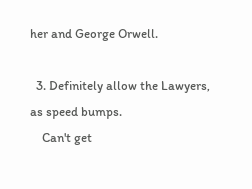her and George Orwell.

  3. Definitely allow the Lawyers, as speed bumps.
    Can't get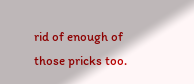rid of enough of those pricks too.